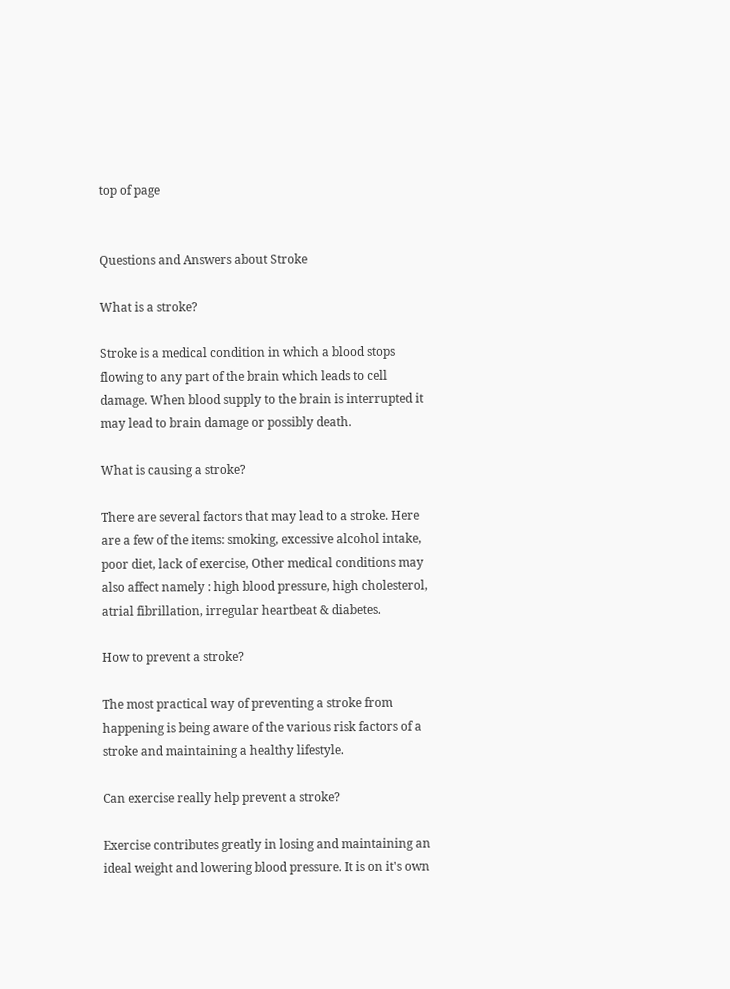top of page


Questions and Answers about Stroke

What is a stroke?

Stroke is a medical condition in which a blood stops flowing to any part of the brain which leads to cell damage. When blood supply to the brain is interrupted it may lead to brain damage or possibly death.

What is causing a stroke?

There are several factors that may lead to a stroke. Here are a few of the items: smoking, excessive alcohol intake, poor diet, lack of exercise, Other medical conditions may also affect namely : high blood pressure, high cholesterol, atrial fibrillation, irregular heartbeat & diabetes.

How to prevent a stroke?

The most practical way of preventing a stroke from happening is being aware of the various risk factors of a stroke and maintaining a healthy lifestyle.

Can exercise really help prevent a stroke?

Exercise contributes greatly in losing and maintaining an ideal weight and lowering blood pressure. It is on it's own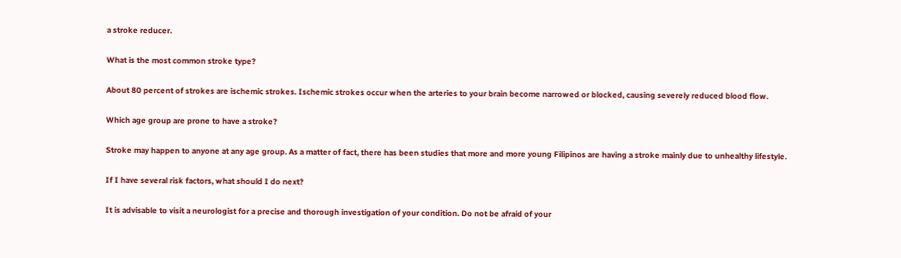a stroke reducer.

What is the most common stroke type?

About 80 percent of strokes are ischemic strokes. Ischemic strokes occur when the arteries to your brain become narrowed or blocked, causing severely reduced blood flow.

Which age group are prone to have a stroke?

Stroke may happen to anyone at any age group. As a matter of fact, there has been studies that more and more young Filipinos are having a stroke mainly due to unhealthy lifestyle.

If I have several risk factors, what should I do next?

It is advisable to visit a neurologist for a precise and thorough investigation of your condition. Do not be afraid of your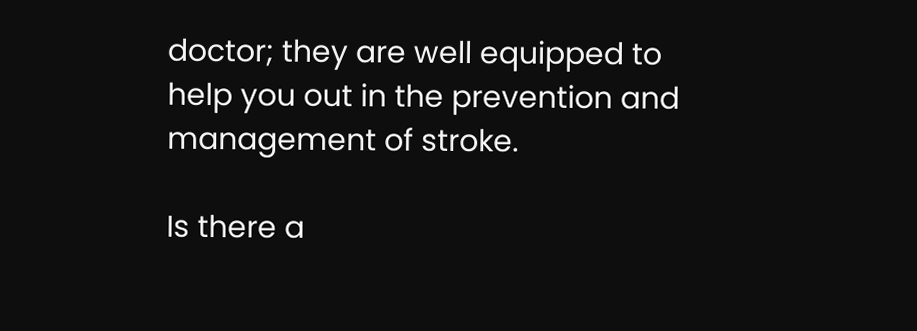doctor; they are well equipped to help you out in the prevention and management of stroke.

Is there a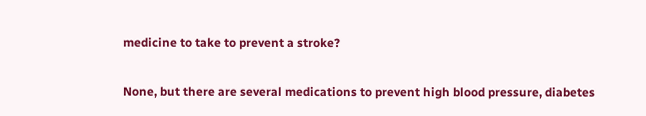medicine to take to prevent a stroke?

None, but there are several medications to prevent high blood pressure, diabetes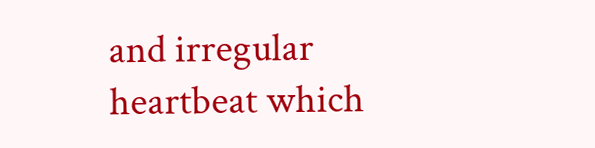and irregular heartbeat which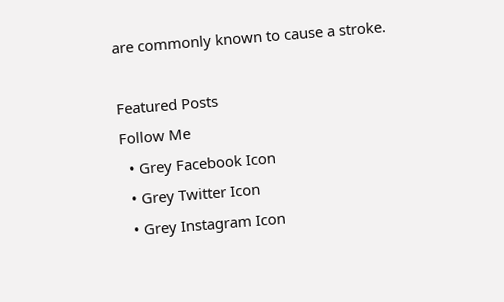are commonly known to cause a stroke.

Featured Posts
Follow Me
  • Grey Facebook Icon
  • Grey Twitter Icon
  • Grey Instagram Icon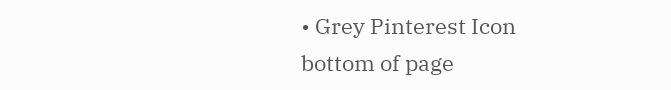• Grey Pinterest Icon
bottom of page